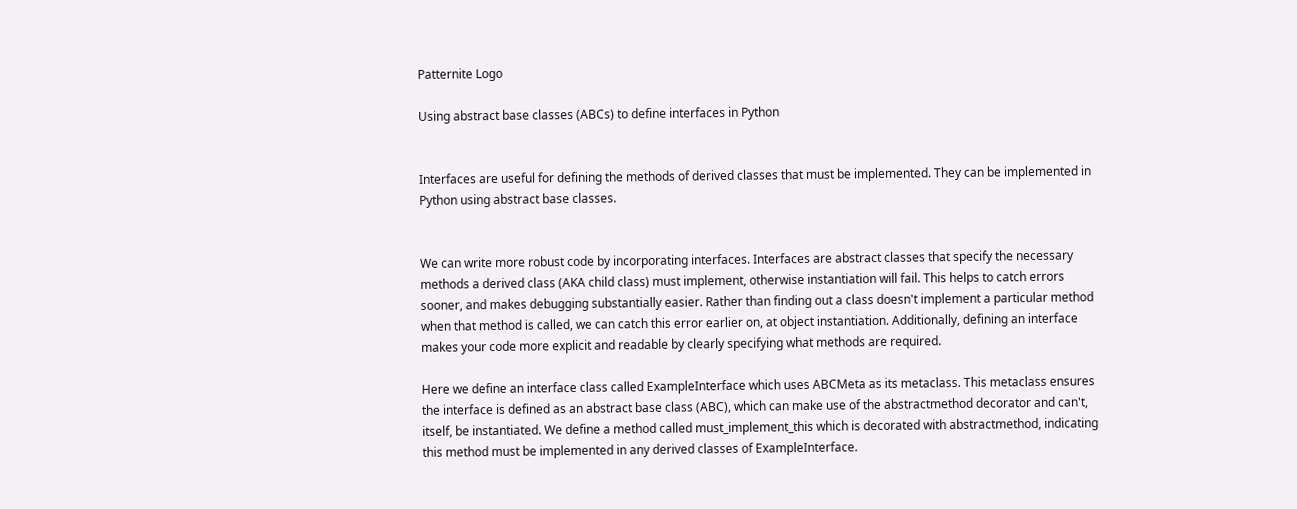Patternite Logo

Using abstract base classes (ABCs) to define interfaces in Python


Interfaces are useful for defining the methods of derived classes that must be implemented. They can be implemented in Python using abstract base classes.


We can write more robust code by incorporating interfaces. Interfaces are abstract classes that specify the necessary methods a derived class (AKA child class) must implement, otherwise instantiation will fail. This helps to catch errors sooner, and makes debugging substantially easier. Rather than finding out a class doesn't implement a particular method when that method is called, we can catch this error earlier on, at object instantiation. Additionally, defining an interface makes your code more explicit and readable by clearly specifying what methods are required.

Here we define an interface class called ExampleInterface which uses ABCMeta as its metaclass. This metaclass ensures the interface is defined as an abstract base class (ABC), which can make use of the abstractmethod decorator and can't, itself, be instantiated. We define a method called must_implement_this which is decorated with abstractmethod, indicating this method must be implemented in any derived classes of ExampleInterface.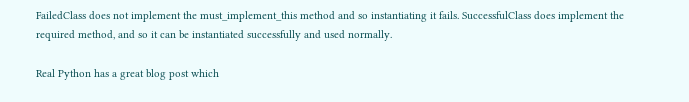FailedClass does not implement the must_implement_this method and so instantiating it fails. SuccessfulClass does implement the required method, and so it can be instantiated successfully and used normally.

Real Python has a great blog post which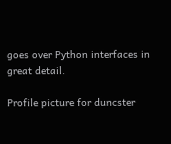goes over Python interfaces in great detail.

Profile picture for duncster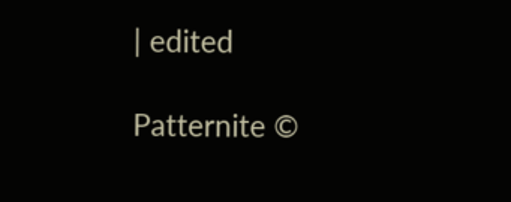| edited

Patternite ©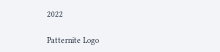2022

Patternite Logo